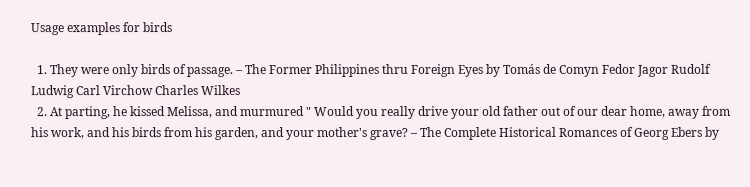Usage examples for birds

  1. They were only birds of passage. – The Former Philippines thru Foreign Eyes by Tomás de Comyn Fedor Jagor Rudolf Ludwig Carl Virchow Charles Wilkes
  2. At parting, he kissed Melissa, and murmured " Would you really drive your old father out of our dear home, away from his work, and his birds from his garden, and your mother's grave? – The Complete Historical Romances of Georg Ebers by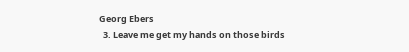Georg Ebers
  3. Leave me get my hands on those birds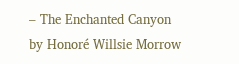– The Enchanted Canyon by Honoré Willsie Morrow